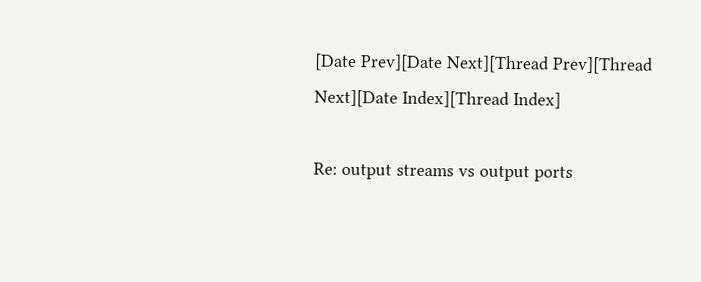[Date Prev][Date Next][Thread Prev][Thread Next][Date Index][Thread Index]

Re: output streams vs output ports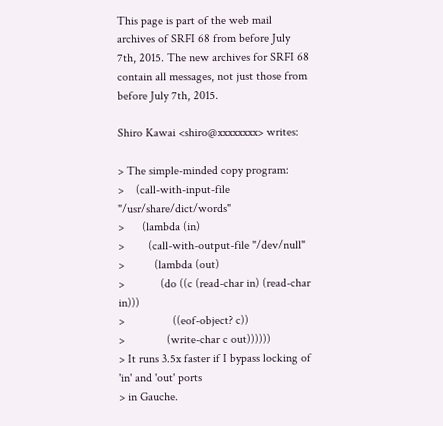This page is part of the web mail archives of SRFI 68 from before July 7th, 2015. The new archives for SRFI 68 contain all messages, not just those from before July 7th, 2015.

Shiro Kawai <shiro@xxxxxxxx> writes:

> The simple-minded copy program:
>    (call-with-input-file "/usr/share/dict/words"
>      (lambda (in)
>        (call-with-output-file "/dev/null"
>          (lambda (out)
>            (do ((c (read-char in) (read-char in)))
>                ((eof-object? c))
>              (write-char c out))))))
> It runs 3.5x faster if I bypass locking of 'in' and 'out' ports
> in Gauche.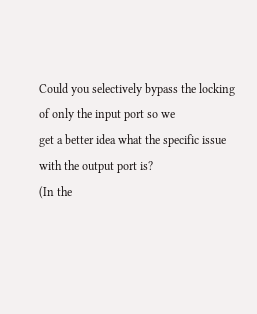Could you selectively bypass the locking of only the input port so we
get a better idea what the specific issue with the output port is?
(In the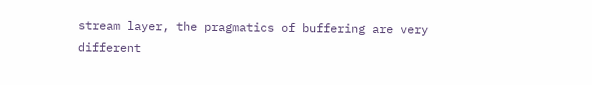stream layer, the pragmatics of buffering are very different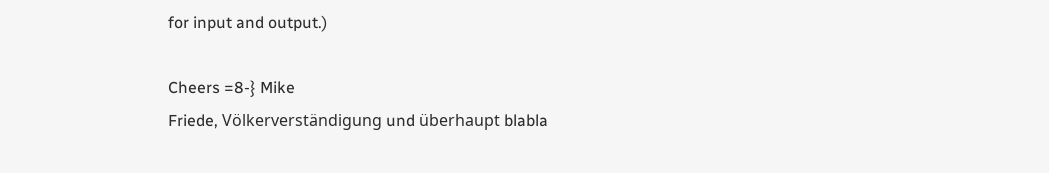for input and output.)

Cheers =8-} Mike
Friede, Völkerverständigung und überhaupt blabla